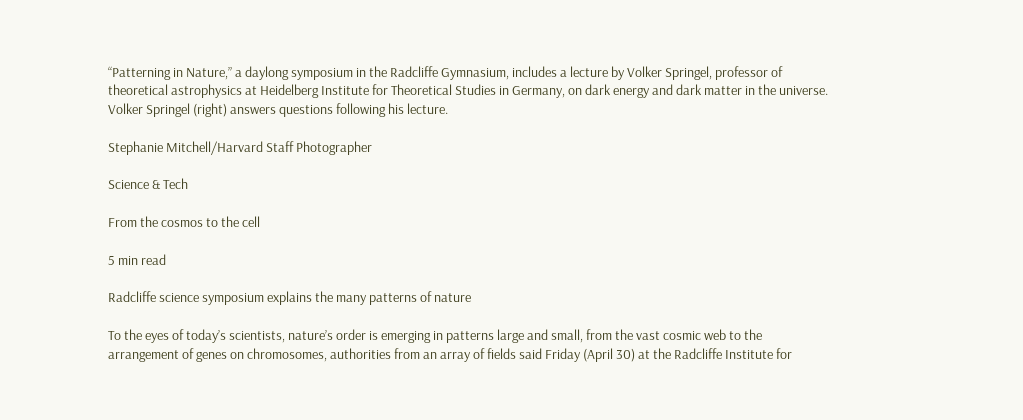“Patterning in Nature,” a daylong symposium in the Radcliffe Gymnasium, includes a lecture by Volker Springel, professor of theoretical astrophysics at Heidelberg Institute for Theoretical Studies in Germany, on dark energy and dark matter in the universe. Volker Springel (right) answers questions following his lecture.

Stephanie Mitchell/Harvard Staff Photographer

Science & Tech

From the cosmos to the cell

5 min read

Radcliffe science symposium explains the many patterns of nature

To the eyes of today’s scientists, nature’s order is emerging in patterns large and small, from the vast cosmic web to the arrangement of genes on chromosomes, authorities from an array of fields said Friday (April 30) at the Radcliffe Institute for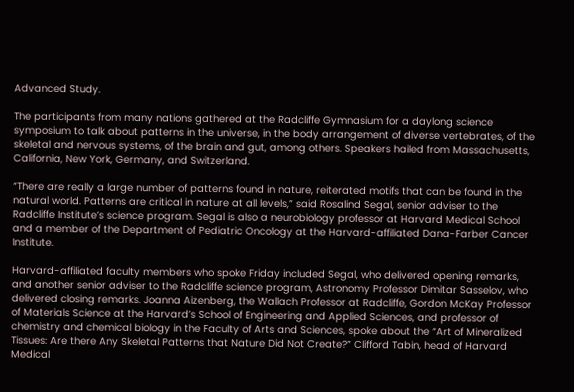Advanced Study.

The participants from many nations gathered at the Radcliffe Gymnasium for a daylong science symposium to talk about patterns in the universe, in the body arrangement of diverse vertebrates, of the skeletal and nervous systems, of the brain and gut, among others. Speakers hailed from Massachusetts, California, New York, Germany, and Switzerland.

“There are really a large number of patterns found in nature, reiterated motifs that can be found in the natural world. Patterns are critical in nature at all levels,” said Rosalind Segal, senior adviser to the Radcliffe Institute’s science program. Segal is also a neurobiology professor at Harvard Medical School and a member of the Department of Pediatric Oncology at the Harvard-affiliated Dana-Farber Cancer Institute.

Harvard-affiliated faculty members who spoke Friday included Segal, who delivered opening remarks, and another senior adviser to the Radcliffe science program, Astronomy Professor Dimitar Sasselov, who delivered closing remarks. Joanna Aizenberg, the Wallach Professor at Radcliffe, Gordon McKay Professor of Materials Science at the Harvard’s School of Engineering and Applied Sciences, and professor of chemistry and chemical biology in the Faculty of Arts and Sciences, spoke about the “Art of Mineralized Tissues: Are there Any Skeletal Patterns that Nature Did Not Create?” Clifford Tabin, head of Harvard Medical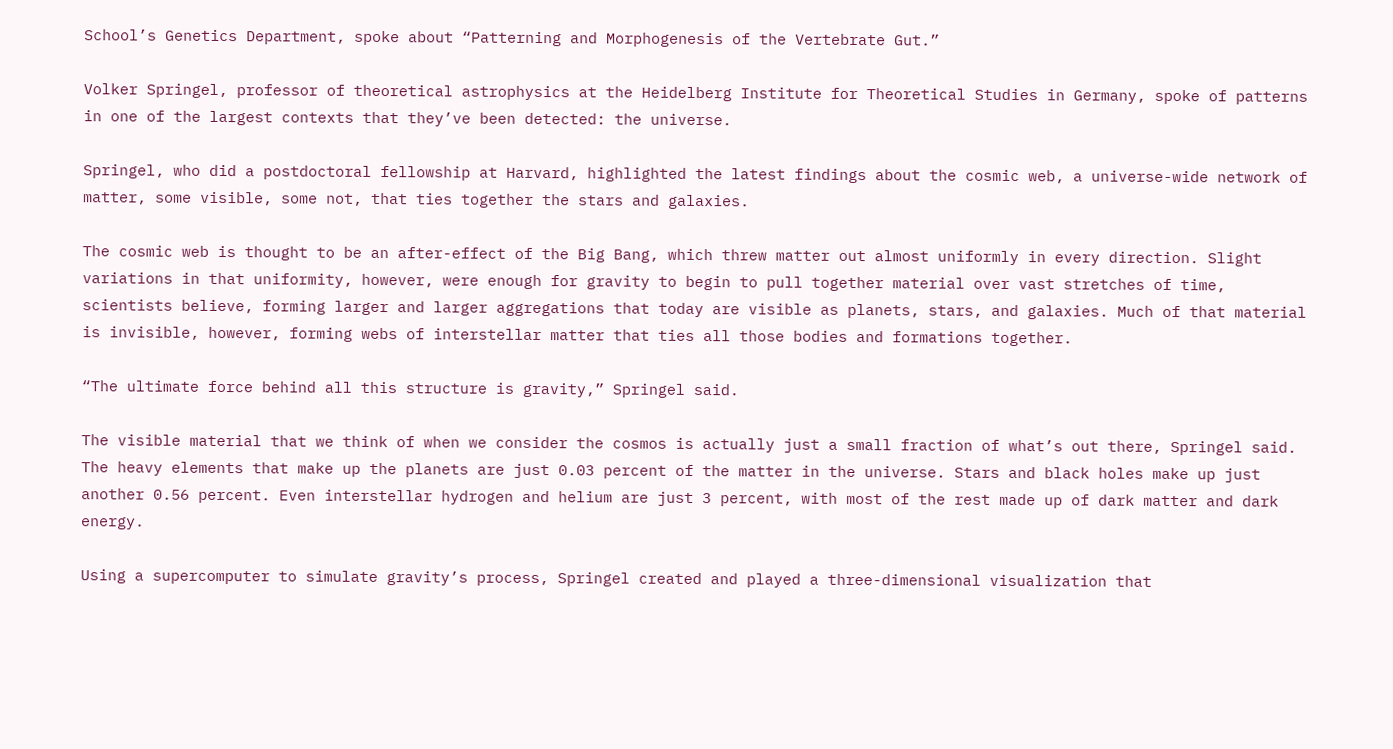School’s Genetics Department, spoke about “Patterning and Morphogenesis of the Vertebrate Gut.”

Volker Springel, professor of theoretical astrophysics at the Heidelberg Institute for Theoretical Studies in Germany, spoke of patterns in one of the largest contexts that they’ve been detected: the universe.

Springel, who did a postdoctoral fellowship at Harvard, highlighted the latest findings about the cosmic web, a universe-wide network of matter, some visible, some not, that ties together the stars and galaxies.

The cosmic web is thought to be an after-effect of the Big Bang, which threw matter out almost uniformly in every direction. Slight variations in that uniformity, however, were enough for gravity to begin to pull together material over vast stretches of time, scientists believe, forming larger and larger aggregations that today are visible as planets, stars, and galaxies. Much of that material is invisible, however, forming webs of interstellar matter that ties all those bodies and formations together.

“The ultimate force behind all this structure is gravity,” Springel said.

The visible material that we think of when we consider the cosmos is actually just a small fraction of what’s out there, Springel said. The heavy elements that make up the planets are just 0.03 percent of the matter in the universe. Stars and black holes make up just another 0.56 percent. Even interstellar hydrogen and helium are just 3 percent, with most of the rest made up of dark matter and dark energy.

Using a supercomputer to simulate gravity’s process, Springel created and played a three-dimensional visualization that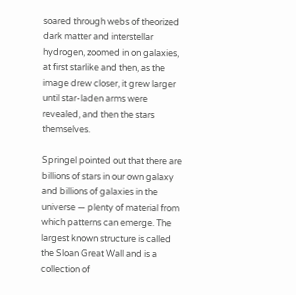soared through webs of theorized dark matter and interstellar hydrogen, zoomed in on galaxies, at first starlike and then, as the image drew closer, it grew larger until star-laden arms were revealed, and then the stars themselves.

Springel pointed out that there are billions of stars in our own galaxy and billions of galaxies in the universe — plenty of material from which patterns can emerge. The largest known structure is called the Sloan Great Wall and is a collection of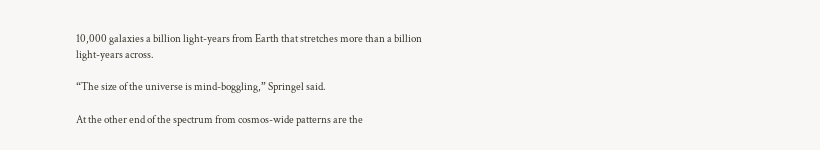10,000 galaxies a billion light-years from Earth that stretches more than a billion light-years across.

“The size of the universe is mind-boggling,” Springel said.

At the other end of the spectrum from cosmos-wide patterns are the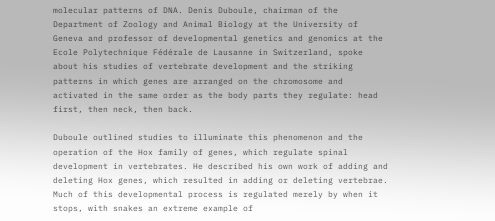molecular patterns of DNA. Denis Duboule, chairman of the Department of Zoology and Animal Biology at the University of Geneva and professor of developmental genetics and genomics at the Ecole Polytechnique Fédérale de Lausanne in Switzerland, spoke about his studies of vertebrate development and the striking patterns in which genes are arranged on the chromosome and activated in the same order as the body parts they regulate: head first, then neck, then back.

Duboule outlined studies to illuminate this phenomenon and the operation of the Hox family of genes, which regulate spinal development in vertebrates. He described his own work of adding and deleting Hox genes, which resulted in adding or deleting vertebrae. Much of this developmental process is regulated merely by when it stops, with snakes an extreme example of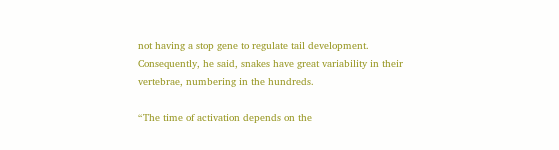not having a stop gene to regulate tail development. Consequently, he said, snakes have great variability in their vertebrae, numbering in the hundreds.

“The time of activation depends on the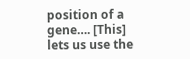position of a gene…. [This] lets us use the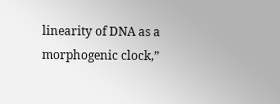linearity of DNA as a morphogenic clock,”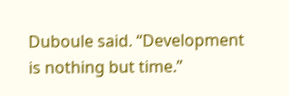Duboule said. “Development is nothing but time.”